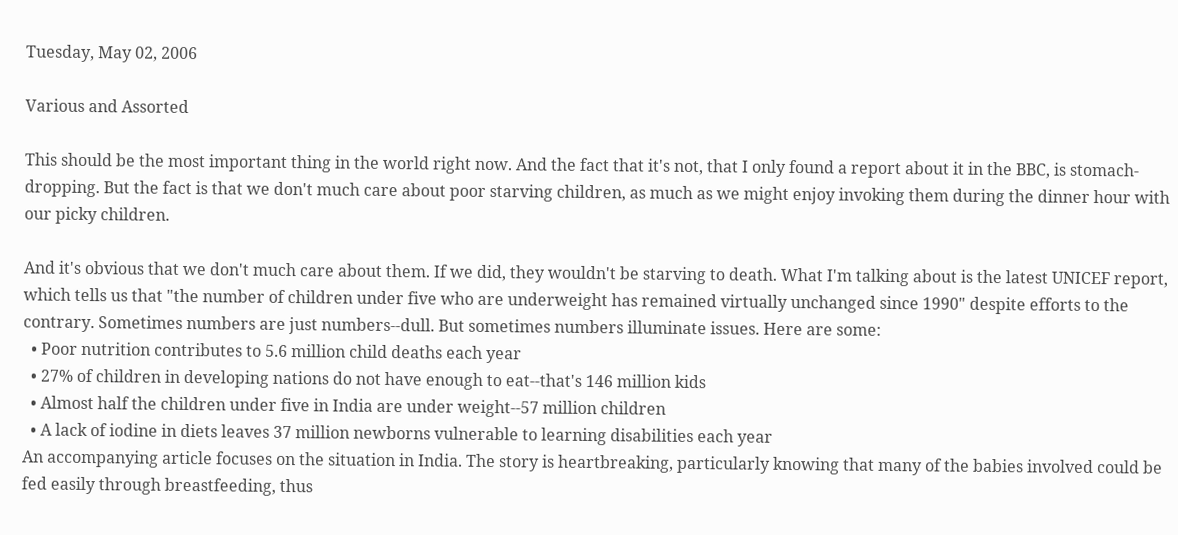Tuesday, May 02, 2006

Various and Assorted

This should be the most important thing in the world right now. And the fact that it's not, that I only found a report about it in the BBC, is stomach-dropping. But the fact is that we don't much care about poor starving children, as much as we might enjoy invoking them during the dinner hour with our picky children.

And it's obvious that we don't much care about them. If we did, they wouldn't be starving to death. What I'm talking about is the latest UNICEF report, which tells us that "the number of children under five who are underweight has remained virtually unchanged since 1990" despite efforts to the contrary. Sometimes numbers are just numbers--dull. But sometimes numbers illuminate issues. Here are some:
  • Poor nutrition contributes to 5.6 million child deaths each year
  • 27% of children in developing nations do not have enough to eat--that's 146 million kids
  • Almost half the children under five in India are under weight--57 million children
  • A lack of iodine in diets leaves 37 million newborns vulnerable to learning disabilities each year
An accompanying article focuses on the situation in India. The story is heartbreaking, particularly knowing that many of the babies involved could be fed easily through breastfeeding, thus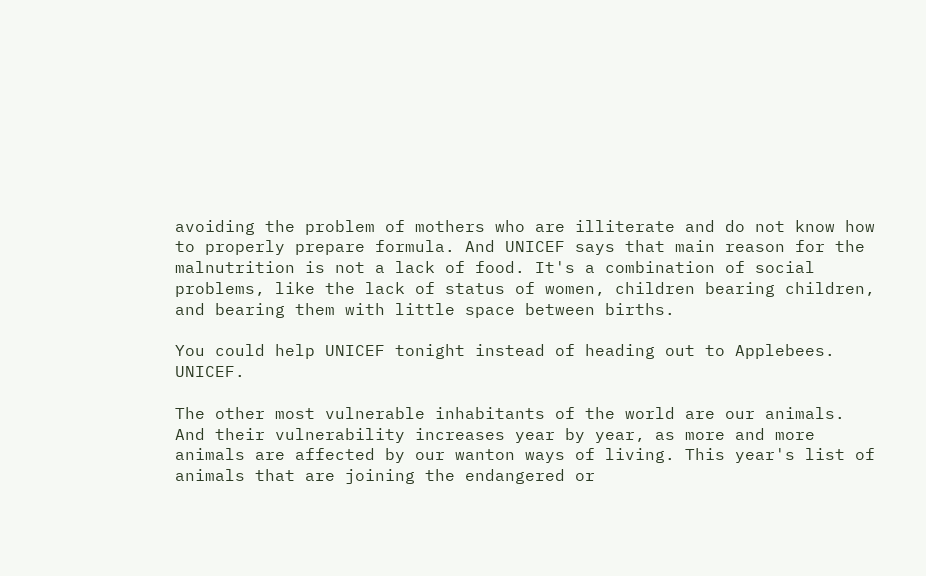avoiding the problem of mothers who are illiterate and do not know how to properly prepare formula. And UNICEF says that main reason for the malnutrition is not a lack of food. It's a combination of social problems, like the lack of status of women, children bearing children, and bearing them with little space between births.

You could help UNICEF tonight instead of heading out to Applebees. UNICEF.

The other most vulnerable inhabitants of the world are our animals. And their vulnerability increases year by year, as more and more animals are affected by our wanton ways of living. This year's list of animals that are joining the endangered or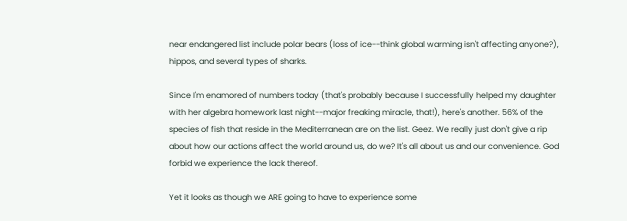near endangered list include polar bears (loss of ice--think global warming isn't affecting anyone?), hippos, and several types of sharks.

Since I'm enamored of numbers today (that's probably because I successfully helped my daughter with her algebra homework last night--major freaking miracle, that!), here's another. 56% of the species of fish that reside in the Mediterranean are on the list. Geez. We really just don't give a rip about how our actions affect the world around us, do we? It's all about us and our convenience. God forbid we experience the lack thereof.

Yet it looks as though we ARE going to have to experience some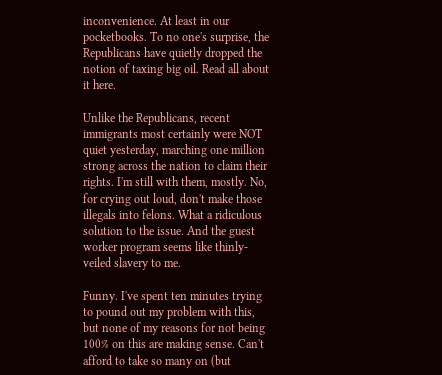inconvenience. At least in our pocketbooks. To no one's surprise, the Republicans have quietly dropped the notion of taxing big oil. Read all about it here.

Unlike the Republicans, recent immigrants most certainly were NOT quiet yesterday, marching one million strong across the nation to claim their rights. I'm still with them, mostly. No, for crying out loud, don't make those illegals into felons. What a ridiculous solution to the issue. And the guest worker program seems like thinly-veiled slavery to me.

Funny. I've spent ten minutes trying to pound out my problem with this, but none of my reasons for not being 100% on this are making sense. Can't afford to take so many on (but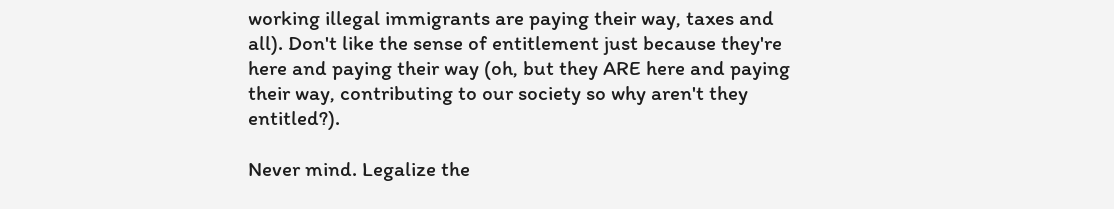working illegal immigrants are paying their way, taxes and all). Don't like the sense of entitlement just because they're here and paying their way (oh, but they ARE here and paying their way, contributing to our society so why aren't they entitled?).

Never mind. Legalize the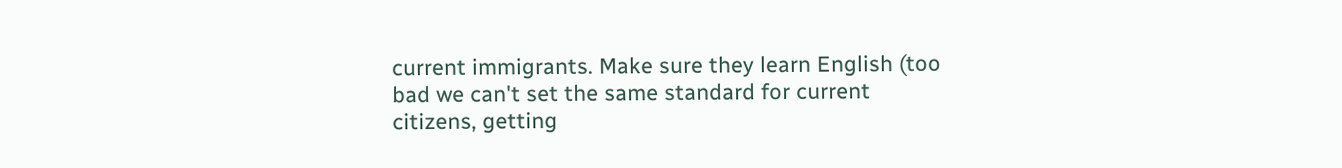current immigrants. Make sure they learn English (too bad we can't set the same standard for current citizens, getting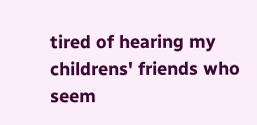tired of hearing my childrens' friends who seem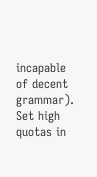incapable of decent grammar). Set high quotas in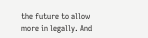the future to allow more in legally. And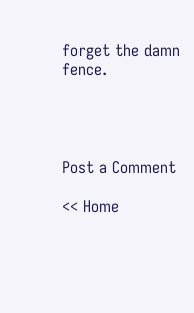forget the damn fence.




Post a Comment

<< Home